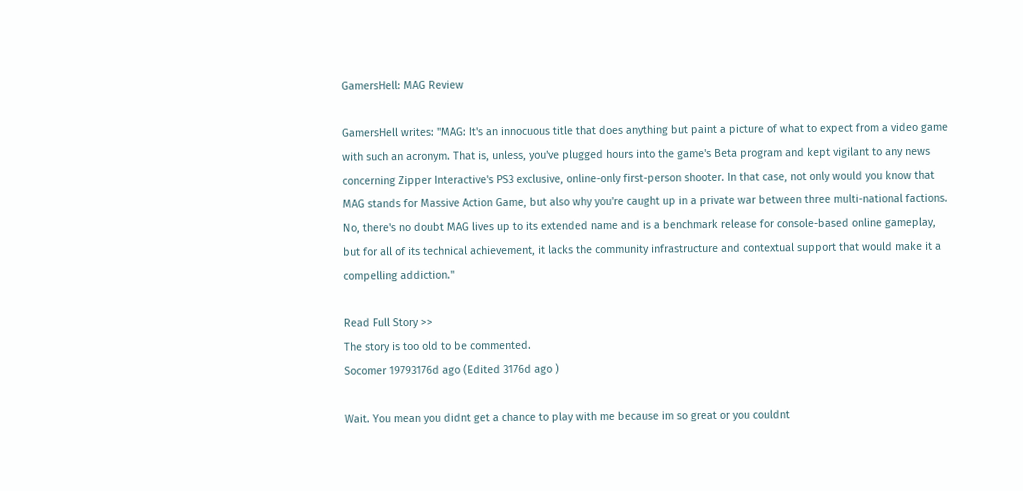GamersHell: MAG Review

GamersHell writes: "MAG: It's an innocuous title that does anything but paint a picture of what to expect from a video game with such an acronym. That is, unless, you've plugged hours into the game's Beta program and kept vigilant to any news concerning Zipper Interactive's PS3 exclusive, online-only first-person shooter. In that case, not only would you know that MAG stands for Massive Action Game, but also why you're caught up in a private war between three multi-national factions. No, there's no doubt MAG lives up to its extended name and is a benchmark release for console-based online gameplay, but for all of its technical achievement, it lacks the community infrastructure and contextual support that would make it a compelling addiction."

Read Full Story >>
The story is too old to be commented.
Socomer 19793176d ago (Edited 3176d ago )

Wait. You mean you didnt get a chance to play with me because im so great or you couldnt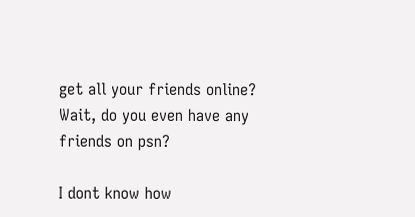get all your friends online? Wait, do you even have any friends on psn?

I dont know how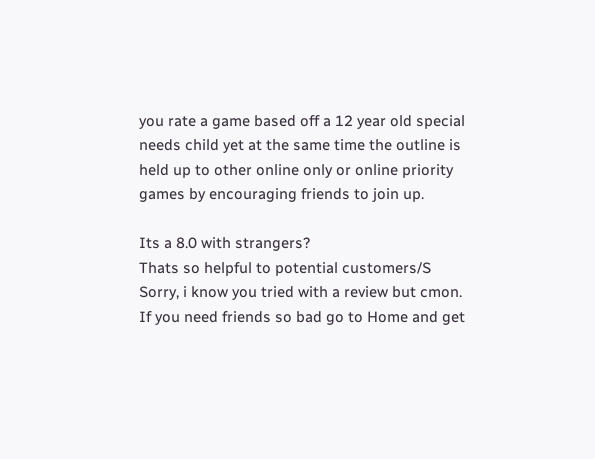you rate a game based off a 12 year old special needs child yet at the same time the outline is held up to other online only or online priority games by encouraging friends to join up.

Its a 8.0 with strangers?
Thats so helpful to potential customers/S
Sorry, i know you tried with a review but cmon. If you need friends so bad go to Home and get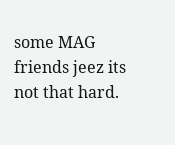some MAG friends jeez its not that hard.